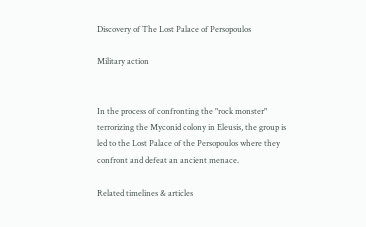Discovery of The Lost Palace of Persopoulos

Military action


In the process of confronting the "rock monster" terrorizing the Myconid colony in Eleusis, the group is led to the Lost Palace of the Persopoulos where they confront and defeat an ancient menace.

Related timelines & articles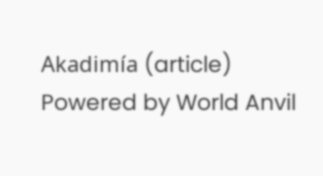Akadimía (article)
Powered by World Anvil